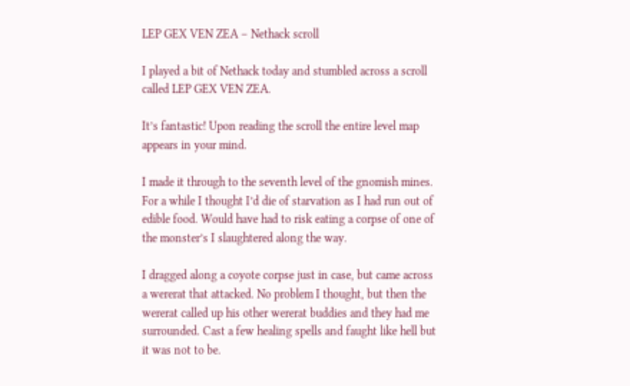LEP GEX VEN ZEA – Nethack scroll

I played a bit of Nethack today and stumbled across a scroll called LEP GEX VEN ZEA.

It’s fantastic! Upon reading the scroll the entire level map appears in your mind.

I made it through to the seventh level of the gnomish mines. For a while I thought I’d die of starvation as I had run out of edible food. Would have had to risk eating a corpse of one of the monster’s I slaughtered along the way.

I dragged along a coyote corpse just in case, but came across a wererat that attacked. No problem I thought, but then the wererat called up his other wererat buddies and they had me surrounded. Cast a few healing spells and faught like hell but it was not to be.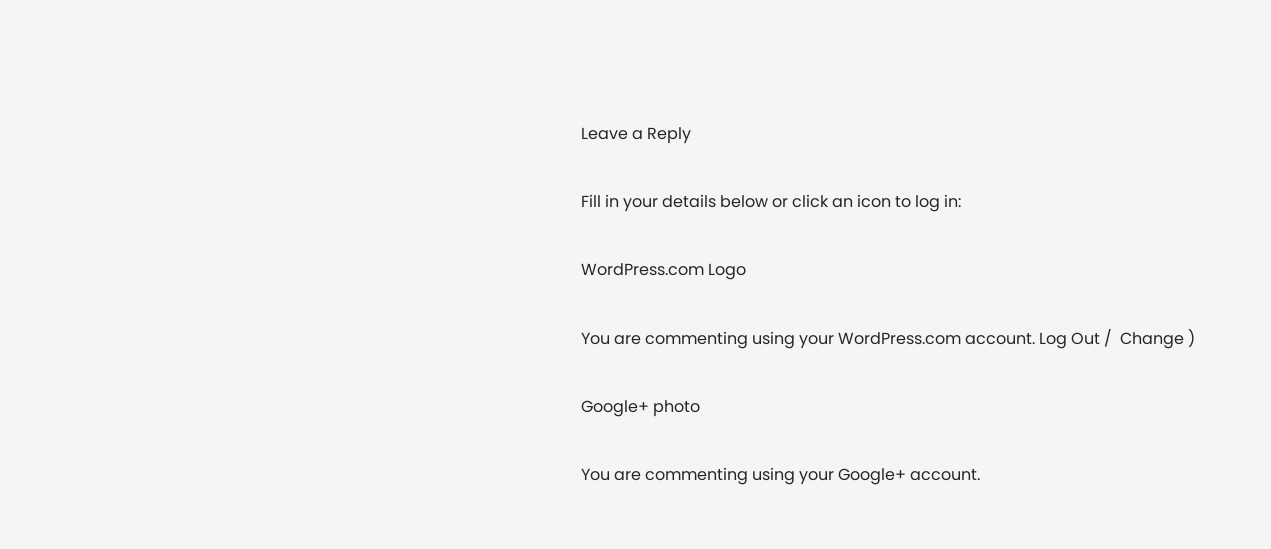Leave a Reply

Fill in your details below or click an icon to log in:

WordPress.com Logo

You are commenting using your WordPress.com account. Log Out /  Change )

Google+ photo

You are commenting using your Google+ account.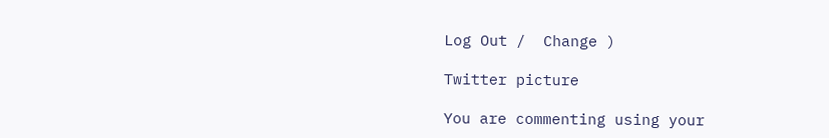Log Out /  Change )

Twitter picture

You are commenting using your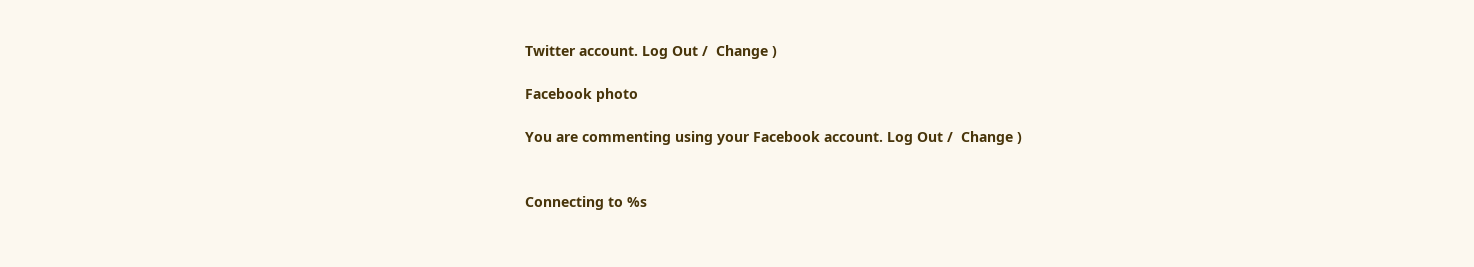Twitter account. Log Out /  Change )

Facebook photo

You are commenting using your Facebook account. Log Out /  Change )


Connecting to %s